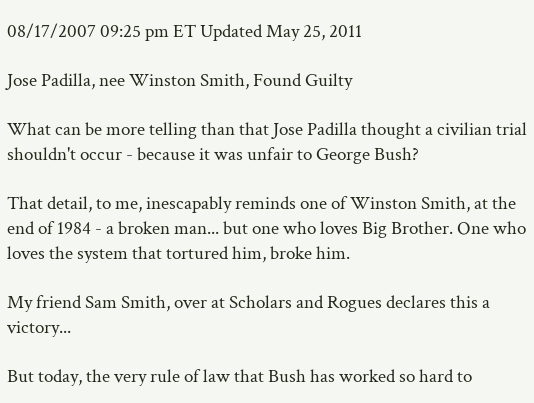08/17/2007 09:25 pm ET Updated May 25, 2011

Jose Padilla, nee Winston Smith, Found Guilty

What can be more telling than that Jose Padilla thought a civilian trial shouldn't occur - because it was unfair to George Bush?

That detail, to me, inescapably reminds one of Winston Smith, at the end of 1984 - a broken man... but one who loves Big Brother. One who loves the system that tortured him, broke him.

My friend Sam Smith, over at Scholars and Rogues declares this a victory...

But today, the very rule of law that Bush has worked so hard to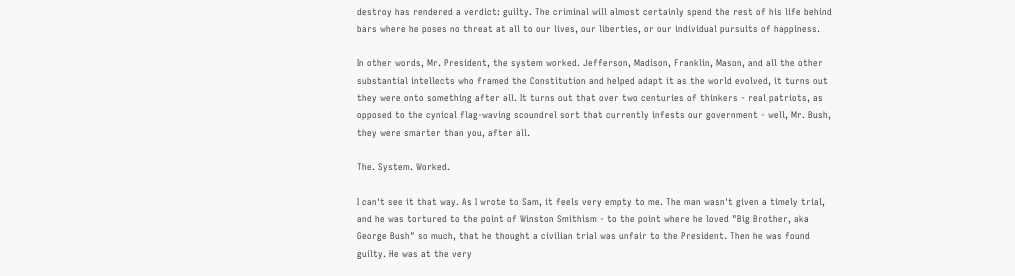destroy has rendered a verdict: guilty. The criminal will almost certainly spend the rest of his life behind bars where he poses no threat at all to our lives, our liberties, or our individual pursuits of happiness.

In other words, Mr. President, the system worked. Jefferson, Madison, Franklin, Mason, and all the other substantial intellects who framed the Constitution and helped adapt it as the world evolved, it turns out they were onto something after all. It turns out that over two centuries of thinkers - real patriots, as opposed to the cynical flag-waving scoundrel sort that currently infests our government - well, Mr. Bush, they were smarter than you, after all.

The. System. Worked.

I can't see it that way. As I wrote to Sam, it feels very empty to me. The man wasn't given a timely trial, and he was tortured to the point of Winston Smithism - to the point where he loved "Big Brother, aka George Bush" so much, that he thought a civilian trial was unfair to the President. Then he was found guilty. He was at the very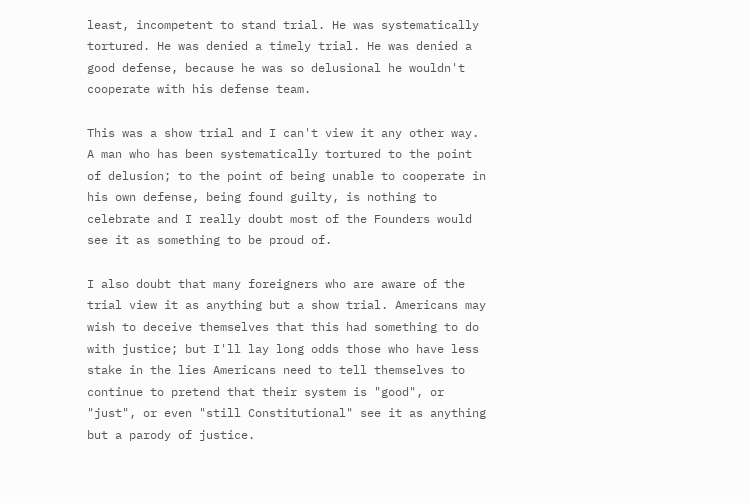least, incompetent to stand trial. He was systematically tortured. He was denied a timely trial. He was denied a good defense, because he was so delusional he wouldn't cooperate with his defense team.

This was a show trial and I can't view it any other way. A man who has been systematically tortured to the point of delusion; to the point of being unable to cooperate in his own defense, being found guilty, is nothing to celebrate and I really doubt most of the Founders would see it as something to be proud of.

I also doubt that many foreigners who are aware of the trial view it as anything but a show trial. Americans may wish to deceive themselves that this had something to do with justice; but I'll lay long odds those who have less stake in the lies Americans need to tell themselves to continue to pretend that their system is "good", or "just", or even "still Constitutional" see it as anything but a parody of justice.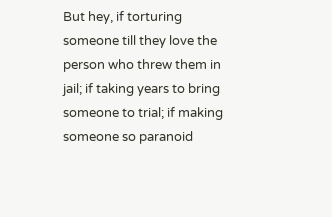But hey, if torturing someone till they love the person who threw them in jail; if taking years to bring someone to trial; if making someone so paranoid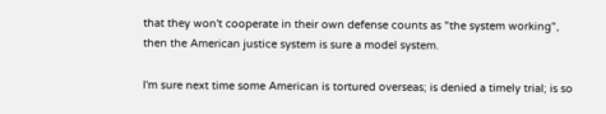that they won't cooperate in their own defense counts as "the system working", then the American justice system is sure a model system.

I'm sure next time some American is tortured overseas; is denied a timely trial; is so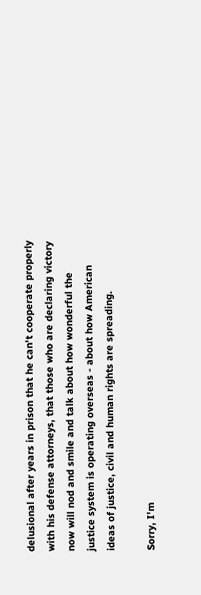delusional after years in prison that he can't cooperate properly with his defense attorneys, that those who are declaring victory now will nod and smile and talk about how wonderful the justice system is operating overseas - about how American ideas of justice, civil and human rights are spreading.

Sorry, I'm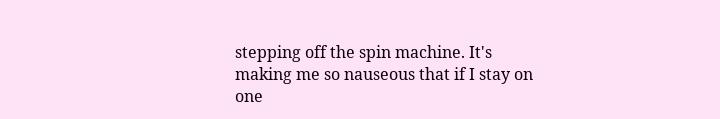stepping off the spin machine. It's making me so nauseous that if I stay on one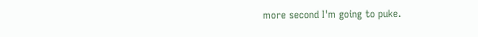more second I'm going to puke.